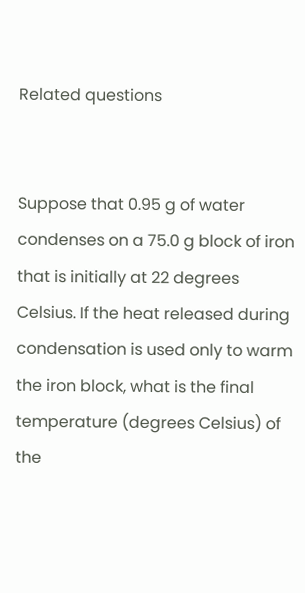Related questions


Suppose that 0.95 g of water condenses on a 75.0 g block of iron that is initially at 22 degrees Celsius. If the heat released during condensation is used only to warm the iron block, what is the final temperature (degrees Celsius) of the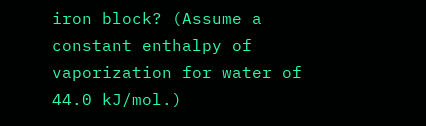iron block? (Assume a constant enthalpy of vaporization for water of 44.0 kJ/mol.)